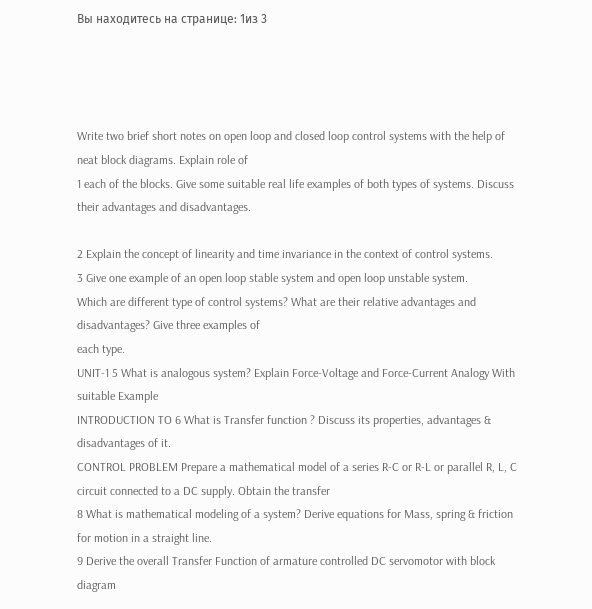Вы находитесь на странице: 1из 3




Write two brief short notes on open loop and closed loop control systems with the help of neat block diagrams. Explain role of
1 each of the blocks. Give some suitable real life examples of both types of systems. Discuss their advantages and disadvantages.

2 Explain the concept of linearity and time invariance in the context of control systems.
3 Give one example of an open loop stable system and open loop unstable system.
Which are different type of control systems? What are their relative advantages and disadvantages? Give three examples of
each type.
UNIT-1 5 What is analogous system? Explain Force-Voltage and Force-Current Analogy With suitable Example
INTRODUCTION TO 6 What is Transfer function ? Discuss its properties, advantages & disadvantages of it.
CONTROL PROBLEM Prepare a mathematical model of a series R-C or R-L or parallel R, L, C circuit connected to a DC supply. Obtain the transfer
8 What is mathematical modeling of a system? Derive equations for Mass, spring & friction for motion in a straight line.
9 Derive the overall Transfer Function of armature controlled DC servomotor with block diagram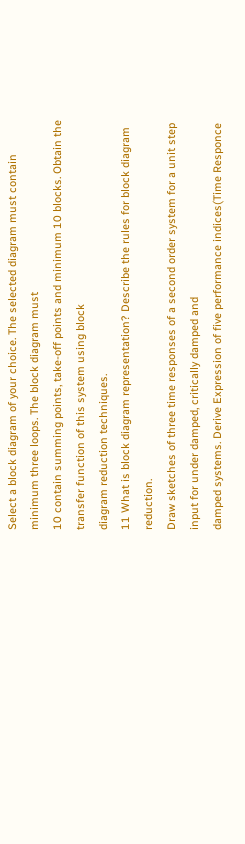Select a block diagram of your choice. The selected diagram must contain minimum three loops. The block diagram must
10 contain summing points, take-off points and minimum 10 blocks. Obtain the transfer function of this system using block
diagram reduction techniques.
11 What is block diagram representation? Describe the rules for block diagram reduction.
Draw sketches of three time responses of a second order system for a unit step input for under damped, critically damped and
damped systems. Derive Expression of five performance indices(Time Responce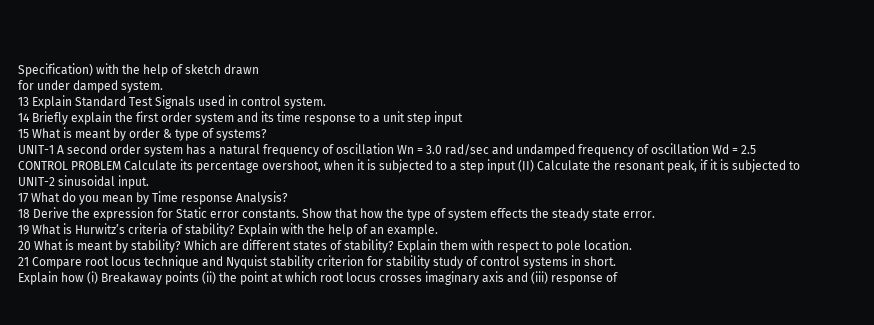Specification) with the help of sketch drawn
for under damped system.
13 Explain Standard Test Signals used in control system.
14 Briefly explain the first order system and its time response to a unit step input
15 What is meant by order & type of systems?
UNIT-1 A second order system has a natural frequency of oscillation Wn = 3.0 rad/sec and undamped frequency of oscillation Wd = 2.5
CONTROL PROBLEM Calculate its percentage overshoot, when it is subjected to a step input (II) Calculate the resonant peak, if it is subjected to
UNIT-2 sinusoidal input.
17 What do you mean by Time response Analysis?
18 Derive the expression for Static error constants. Show that how the type of system effects the steady state error.
19 What is Hurwitz’s criteria of stability? Explain with the help of an example.
20 What is meant by stability? Which are different states of stability? Explain them with respect to pole location.
21 Compare root locus technique and Nyquist stability criterion for stability study of control systems in short.
Explain how (i) Breakaway points (ii) the point at which root locus crosses imaginary axis and (iii) response of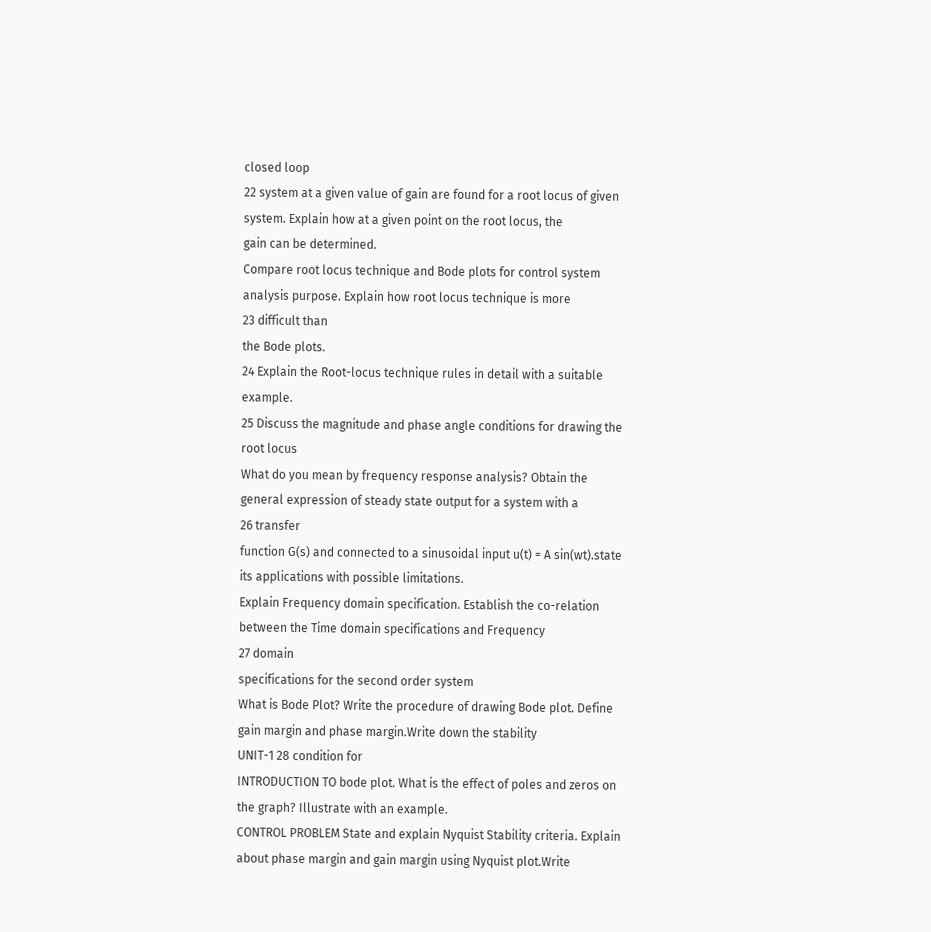closed loop
22 system at a given value of gain are found for a root locus of given system. Explain how at a given point on the root locus, the
gain can be determined.
Compare root locus technique and Bode plots for control system analysis purpose. Explain how root locus technique is more
23 difficult than
the Bode plots.
24 Explain the Root-locus technique rules in detail with a suitable example.
25 Discuss the magnitude and phase angle conditions for drawing the root locus
What do you mean by frequency response analysis? Obtain the general expression of steady state output for a system with a
26 transfer
function G(s) and connected to a sinusoidal input u(t) = A sin(wt).state its applications with possible limitations.
Explain Frequency domain specification. Establish the co-relation between the Time domain specifications and Frequency
27 domain
specifications for the second order system
What is Bode Plot? Write the procedure of drawing Bode plot. Define gain margin and phase margin.Write down the stability
UNIT-1 28 condition for
INTRODUCTION TO bode plot. What is the effect of poles and zeros on the graph? Illustrate with an example.
CONTROL PROBLEM State and explain Nyquist Stability criteria. Explain about phase margin and gain margin using Nyquist plot.Write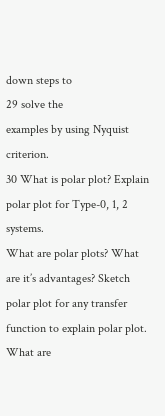down steps to
29 solve the
examples by using Nyquist criterion.
30 What is polar plot? Explain polar plot for Type-0, 1, 2 systems.
What are polar plots? What are it’s advantages? Sketch polar plot for any transfer function to explain polar plot. What are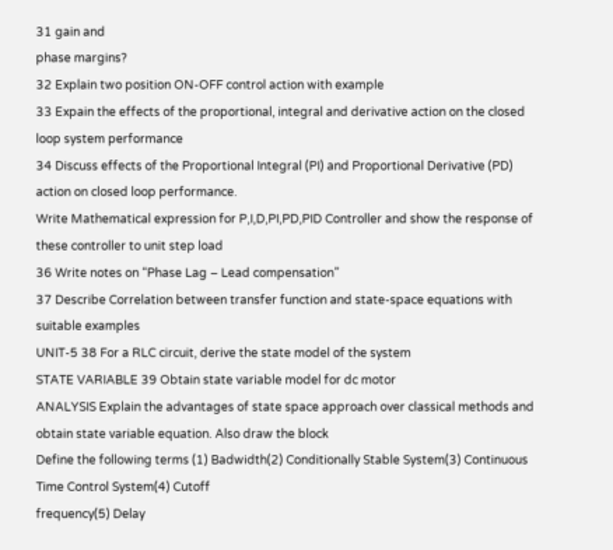31 gain and
phase margins?
32 Explain two position ON-OFF control action with example
33 Expain the effects of the proportional, integral and derivative action on the closed loop system performance
34 Discuss effects of the Proportional Integral (PI) and Proportional Derivative (PD) action on closed loop performance.
Write Mathematical expression for P,I,D,PI,PD,PID Controller and show the response of these controller to unit step load
36 Write notes on “Phase Lag – Lead compensation”
37 Describe Correlation between transfer function and state-space equations with suitable examples
UNIT-5 38 For a RLC circuit, derive the state model of the system
STATE VARIABLE 39 Obtain state variable model for dc motor
ANALYSIS Explain the advantages of state space approach over classical methods and obtain state variable equation. Also draw the block
Define the following terms (1) Badwidth(2) Conditionally Stable System(3) Continuous Time Control System(4) Cutoff
frequency(5) Delay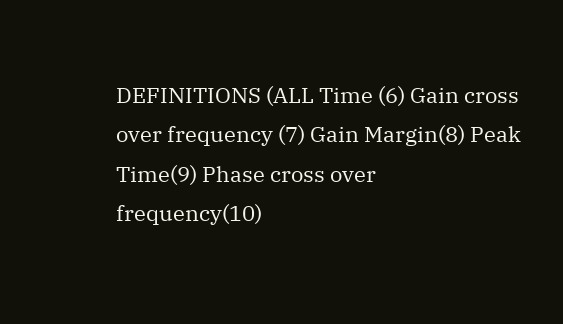DEFINITIONS (ALL Time (6) Gain cross over frequency (7) Gain Margin(8) Peak Time(9) Phase cross over frequency(10)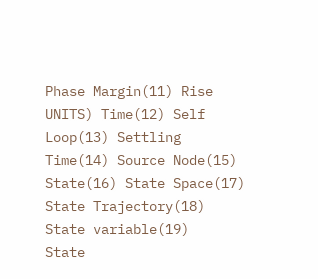Phase Margin(11) Rise
UNITS) Time(12) Self Loop(13) Settling Time(14) Source Node(15) State(16) State Space(17) State Trajectory(18) State variable(19)
State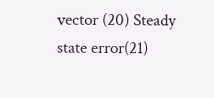vector (20) Steady state error(21)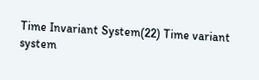Time Invariant System(22) Time variant system